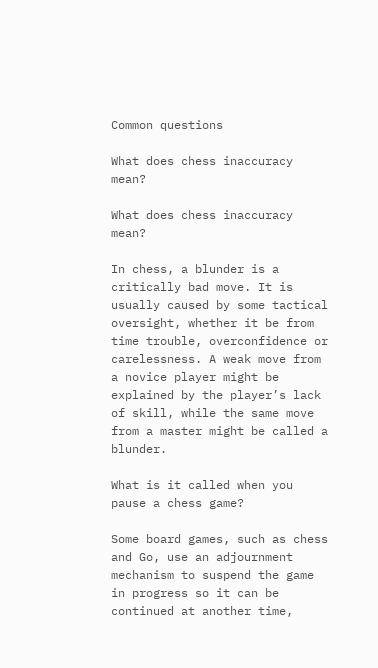Common questions

What does chess inaccuracy mean?

What does chess inaccuracy mean?

In chess, a blunder is a critically bad move. It is usually caused by some tactical oversight, whether it be from time trouble, overconfidence or carelessness. A weak move from a novice player might be explained by the player’s lack of skill, while the same move from a master might be called a blunder.

What is it called when you pause a chess game?

Some board games, such as chess and Go, use an adjournment mechanism to suspend the game in progress so it can be continued at another time,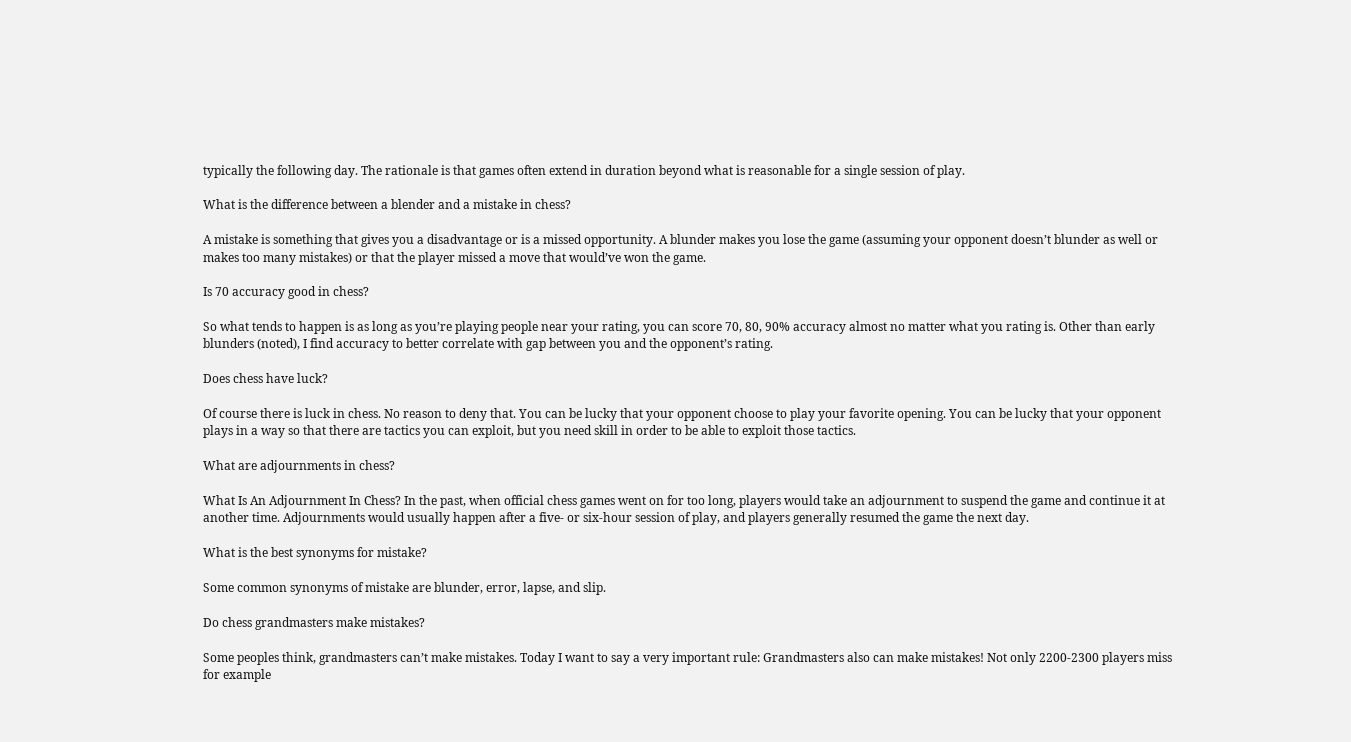typically the following day. The rationale is that games often extend in duration beyond what is reasonable for a single session of play.

What is the difference between a blender and a mistake in chess?

A mistake is something that gives you a disadvantage or is a missed opportunity. A blunder makes you lose the game (assuming your opponent doesn’t blunder as well or makes too many mistakes) or that the player missed a move that would’ve won the game.

Is 70 accuracy good in chess?

So what tends to happen is as long as you’re playing people near your rating, you can score 70, 80, 90% accuracy almost no matter what you rating is. Other than early blunders (noted), I find accuracy to better correlate with gap between you and the opponent’s rating.

Does chess have luck?

Of course there is luck in chess. No reason to deny that. You can be lucky that your opponent choose to play your favorite opening. You can be lucky that your opponent plays in a way so that there are tactics you can exploit, but you need skill in order to be able to exploit those tactics.

What are adjournments in chess?

What Is An Adjournment In Chess? In the past, when official chess games went on for too long, players would take an adjournment to suspend the game and continue it at another time. Adjournments would usually happen after a five- or six-hour session of play, and players generally resumed the game the next day.

What is the best synonyms for mistake?

Some common synonyms of mistake are blunder, error, lapse, and slip.

Do chess grandmasters make mistakes?

Some peoples think, grandmasters can’t make mistakes. Today I want to say a very important rule: Grandmasters also can make mistakes! Not only 2200-2300 players miss for example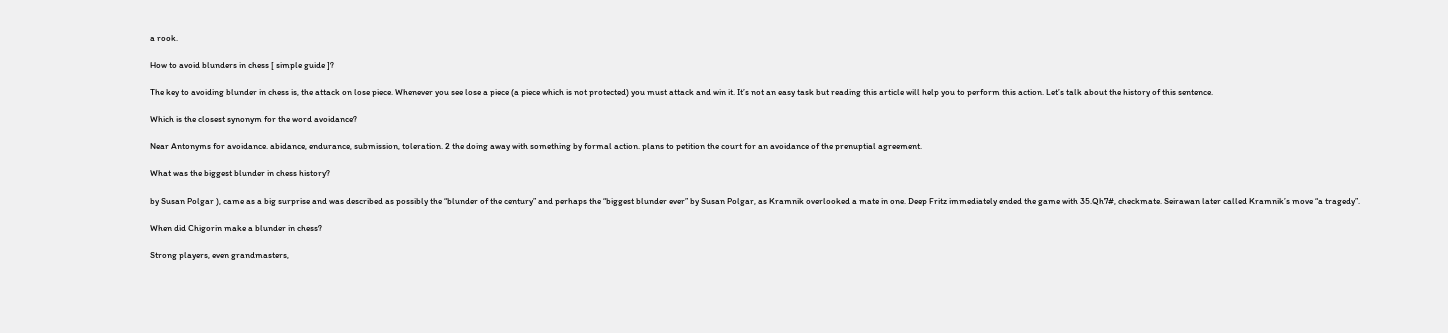a rook.

How to avoid blunders in chess [ simple guide ]?

The key to avoiding blunder in chess is, the attack on lose piece. Whenever you see lose a piece (a piece which is not protected) you must attack and win it. It’s not an easy task but reading this article will help you to perform this action. Let’s talk about the history of this sentence.

Which is the closest synonym for the word avoidance?

Near Antonyms for avoidance. abidance, endurance, submission, toleration. 2 the doing away with something by formal action. plans to petition the court for an avoidance of the prenuptial agreement.

What was the biggest blunder in chess history?

by Susan Polgar ), came as a big surprise and was described as possibly the “blunder of the century” and perhaps the “biggest blunder ever” by Susan Polgar, as Kramnik overlooked a mate in one. Deep Fritz immediately ended the game with 35.Qh7#, checkmate. Seirawan later called Kramnik’s move “a tragedy”.

When did Chigorin make a blunder in chess?

Strong players, even grandmasters,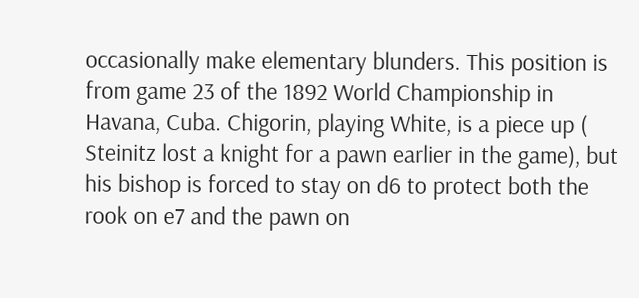occasionally make elementary blunders. This position is from game 23 of the 1892 World Championship in Havana, Cuba. Chigorin, playing White, is a piece up ( Steinitz lost a knight for a pawn earlier in the game), but his bishop is forced to stay on d6 to protect both the rook on e7 and the pawn on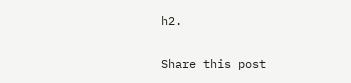h2.

Share this post